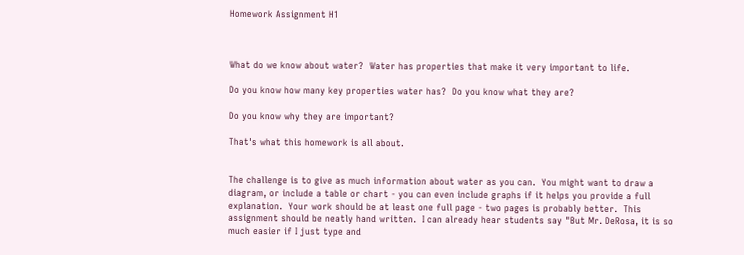Homework Assignment H1



What do we know about water?  Water has properties that make it very important to life.

Do you know how many key properties water has?  Do you know what they are?

Do you know why they are important?

That's what this homework is all about.


The challenge is to give as much information about water as you can.  You might want to draw a diagram, or include a table or chart - you can even include graphs if it helps you provide a full explanation.  Your work should be at least one full page - two pages is probably better.  This assignment should be neatly hand written.  I can already hear students say "But Mr. DeRosa, it is so much easier if I just type and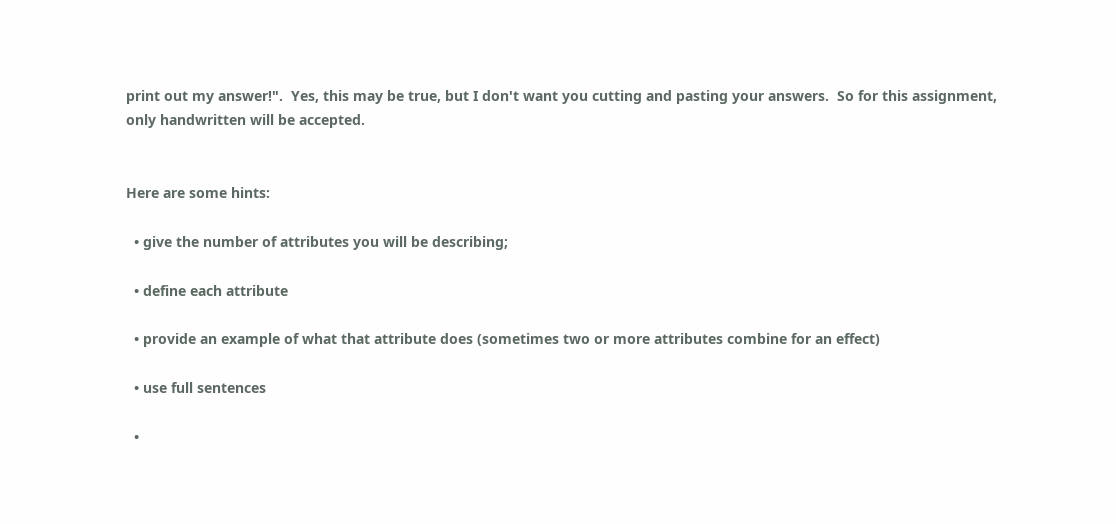print out my answer!".  Yes, this may be true, but I don't want you cutting and pasting your answers.  So for this assignment, only handwritten will be accepted.


Here are some hints:

  • give the number of attributes you will be describing;

  • define each attribute

  • provide an example of what that attribute does (sometimes two or more attributes combine for an effect)

  • use full sentences

  •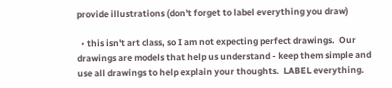provide illustrations (don't forget to label everything you draw)

  • this isn't art class, so I am not expecting perfect drawings.  Our drawings are models that help us understand - keep them simple and use all drawings to help explain your thoughts.  LABEL everything.